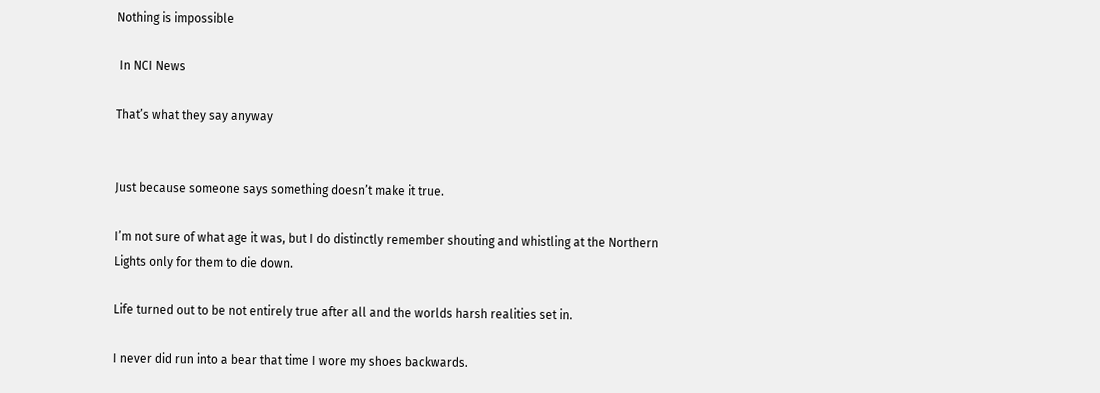Nothing is impossible

 In NCI News

That’s what they say anyway


Just because someone says something doesn’t make it true.

I’m not sure of what age it was, but I do distinctly remember shouting and whistling at the Northern Lights only for them to die down.

Life turned out to be not entirely true after all and the worlds harsh realities set in.

I never did run into a bear that time I wore my shoes backwards.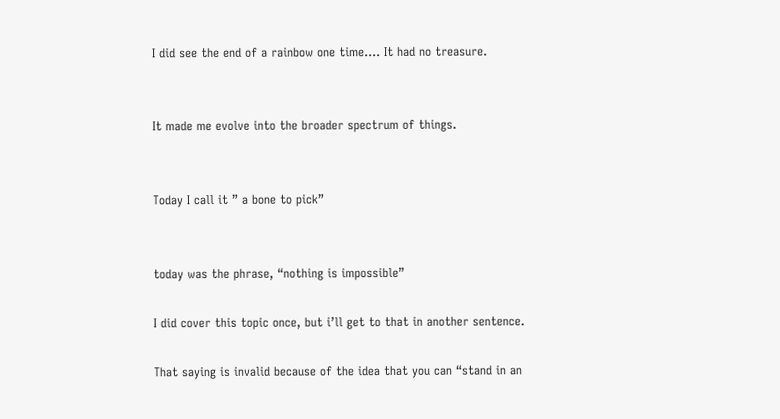I did see the end of a rainbow one time…. It had no treasure.


It made me evolve into the broader spectrum of things.


Today I call it ” a bone to pick”


today was the phrase, “nothing is impossible”

I did cover this topic once, but i’ll get to that in another sentence.

That saying is invalid because of the idea that you can “stand in an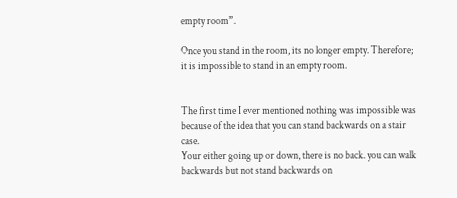empty room”.

Once you stand in the room, its no longer empty. Therefore; it is impossible to stand in an empty room.


The first time I ever mentioned nothing was impossible was because of the idea that you can stand backwards on a stair case.
Your either going up or down, there is no back. you can walk backwards but not stand backwards on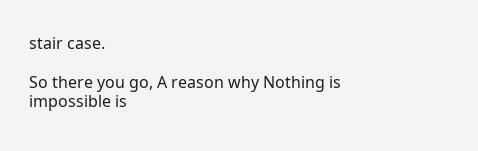stair case.

So there you go, A reason why Nothing is impossible is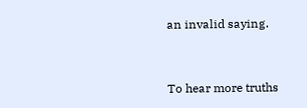an invalid saying.


To hear more truths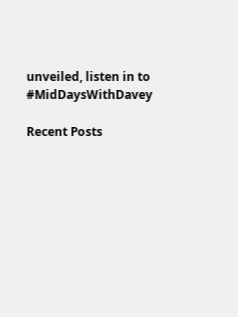unveiled, listen in to #MidDaysWithDavey

Recent Posts